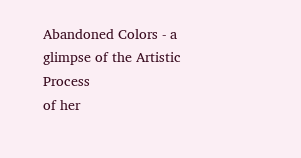Abandoned Colors - a glimpse of the Artistic Process
of her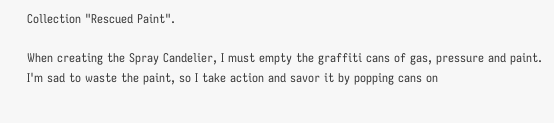Collection "Rescued Paint".

When creating the Spray Candelier, I must empty the graffiti cans of gas, pressure and paint. I'm sad to waste the paint, so I take action and savor it by popping cans on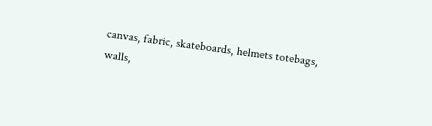canvas, fabric, skateboards, helmets totebags, walls,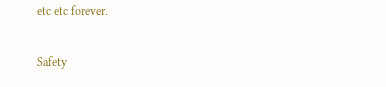etc etc forever.

Safety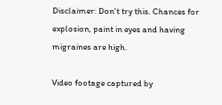Disclaimer: Don't try this. Chances for explosion, paint in eyes and having migraines are high.

Video footage captured by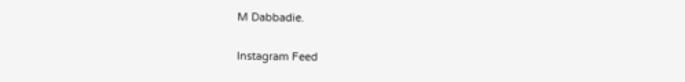M Dabbadie.

Instagram Feed